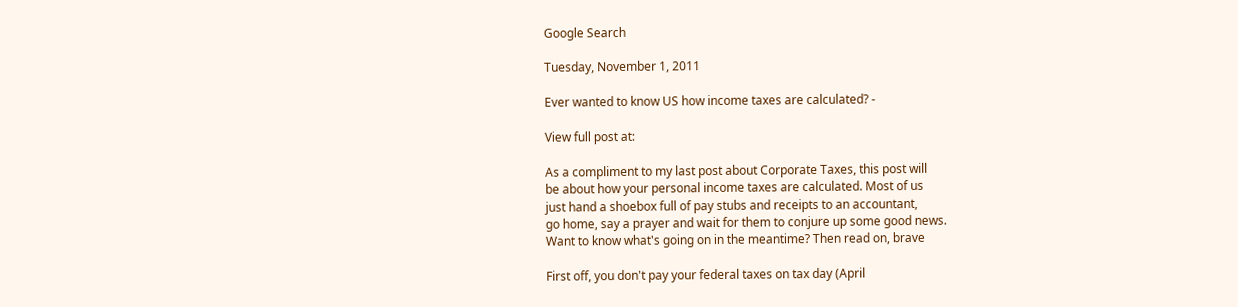Google Search

Tuesday, November 1, 2011

Ever wanted to know US how income taxes are calculated? -

View full post at:

As a compliment to my last post about Corporate Taxes, this post will
be about how your personal income taxes are calculated. Most of us
just hand a shoebox full of pay stubs and receipts to an accountant,
go home, say a prayer and wait for them to conjure up some good news.
Want to know what's going on in the meantime? Then read on, brave

First off, you don't pay your federal taxes on tax day (April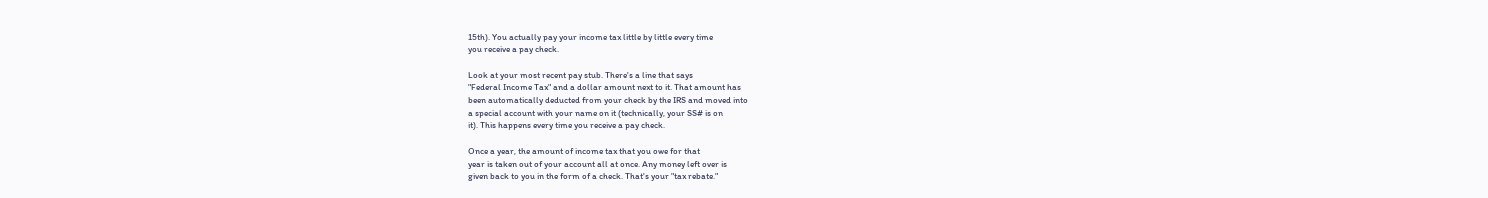15th). You actually pay your income tax little by little every time
you receive a pay check.

Look at your most recent pay stub. There's a line that says
"Federal Income Tax" and a dollar amount next to it. That amount has
been automatically deducted from your check by the IRS and moved into
a special account with your name on it (technically, your SS# is on
it). This happens every time you receive a pay check.

Once a year, the amount of income tax that you owe for that
year is taken out of your account all at once. Any money left over is
given back to you in the form of a check. That's your "tax rebate."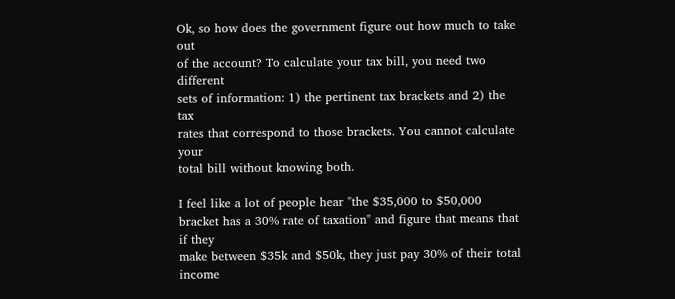Ok, so how does the government figure out how much to take out
of the account? To calculate your tax bill, you need two different
sets of information: 1) the pertinent tax brackets and 2) the tax
rates that correspond to those brackets. You cannot calculate your
total bill without knowing both.

I feel like a lot of people hear "the $35,000 to $50,000
bracket has a 30% rate of taxation" and figure that means that if they
make between $35k and $50k, they just pay 30% of their total income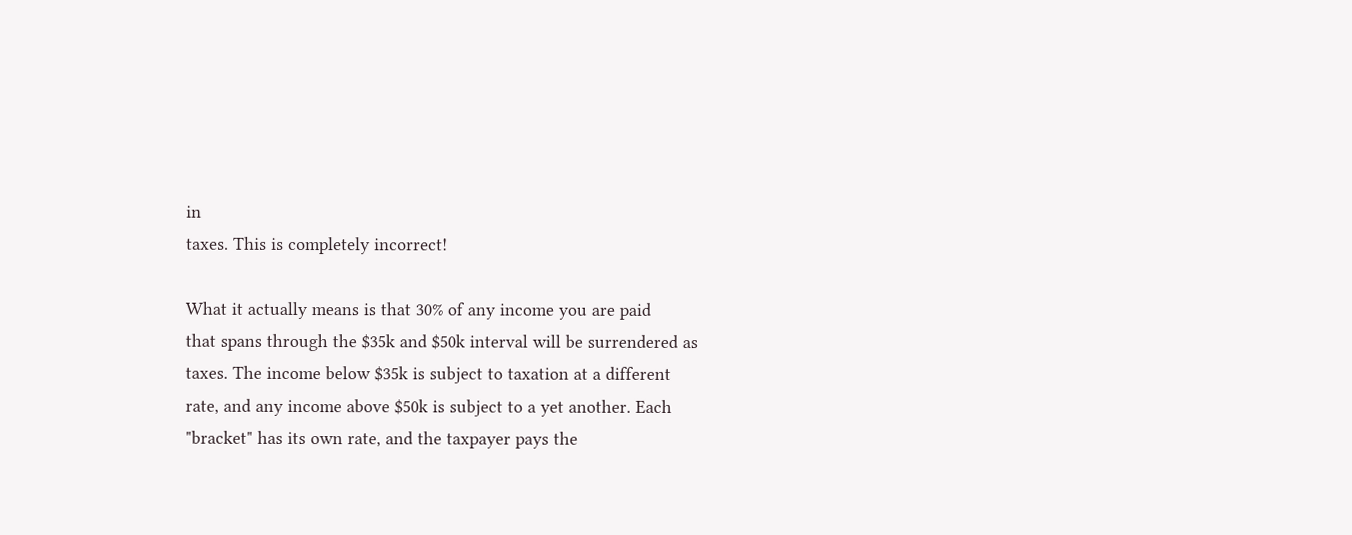in
taxes. This is completely incorrect!

What it actually means is that 30% of any income you are paid
that spans through the $35k and $50k interval will be surrendered as
taxes. The income below $35k is subject to taxation at a different
rate, and any income above $50k is subject to a yet another. Each
"bracket" has its own rate, and the taxpayer pays the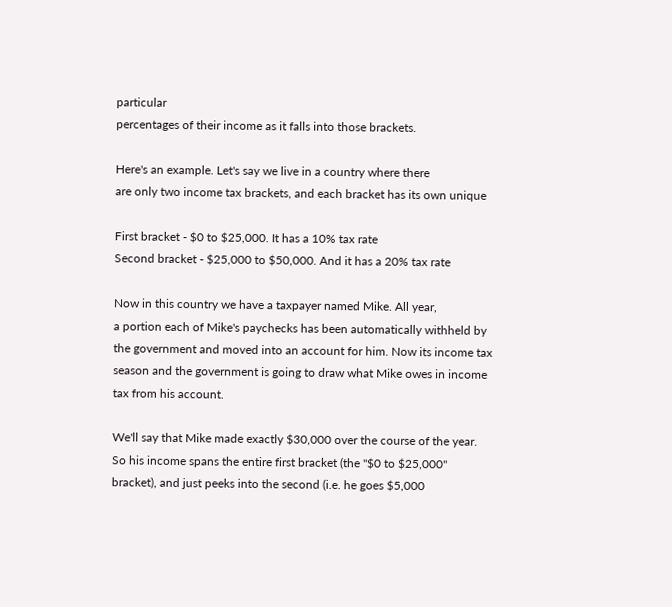particular
percentages of their income as it falls into those brackets.

Here's an example. Let's say we live in a country where there
are only two income tax brackets, and each bracket has its own unique

First bracket - $0 to $25,000. It has a 10% tax rate
Second bracket - $25,000 to $50,000. And it has a 20% tax rate

Now in this country we have a taxpayer named Mike. All year,
a portion each of Mike's paychecks has been automatically withheld by
the government and moved into an account for him. Now its income tax
season and the government is going to draw what Mike owes in income
tax from his account.

We'll say that Mike made exactly $30,000 over the course of the year.
So his income spans the entire first bracket (the "$0 to $25,000"
bracket), and just peeks into the second (i.e. he goes $5,000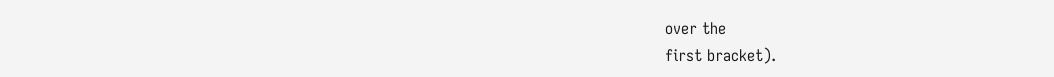over the
first bracket).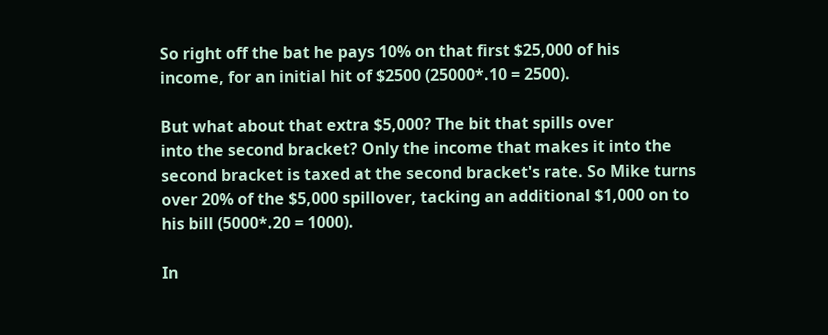So right off the bat he pays 10% on that first $25,000 of his
income, for an initial hit of $2500 (25000*.10 = 2500).

But what about that extra $5,000? The bit that spills over
into the second bracket? Only the income that makes it into the
second bracket is taxed at the second bracket's rate. So Mike turns
over 20% of the $5,000 spillover, tacking an additional $1,000 on to
his bill (5000*.20 = 1000).

In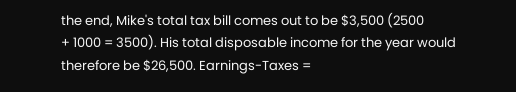the end, Mike's total tax bill comes out to be $3,500 (2500
+ 1000 = 3500). His total disposable income for the year would
therefore be $26,500. Earnings-Taxes =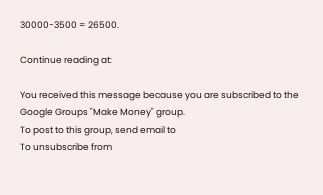30000-3500 = 26500.

Continue reading at:

You received this message because you are subscribed to the Google Groups "Make Money" group.
To post to this group, send email to
To unsubscribe from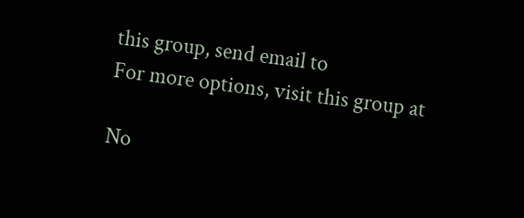this group, send email to
For more options, visit this group at

No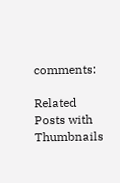comments:

Related Posts with Thumbnails